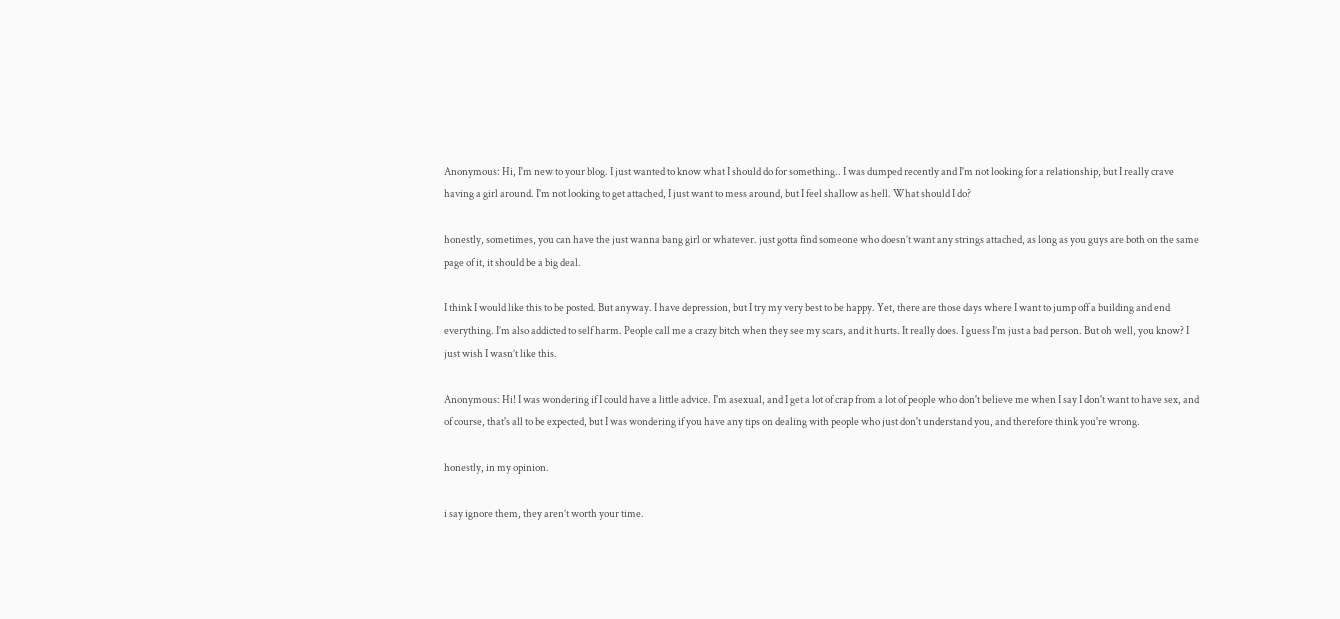Anonymous: Hi, I'm new to your blog. I just wanted to know what I should do for something.. I was dumped recently and I'm not looking for a relationship, but I really crave having a girl around. I'm not looking to get attached, I just want to mess around, but I feel shallow as hell. What should I do?

honestly, sometimes, you can have the just wanna bang girl or whatever. just gotta find someone who doesn’t want any strings attached, as long as you guys are both on the same page of it, it should be a big deal.

I think I would like this to be posted. But anyway. I have depression, but I try my very best to be happy. Yet, there are those days where I want to jump off a building and end everything. I’m also addicted to self harm. People call me a crazy bitch when they see my scars, and it hurts. It really does. I guess I’m just a bad person. But oh well, you know? I just wish I wasn’t like this.

Anonymous: Hi! I was wondering if I could have a little advice. I'm asexual, and I get a lot of crap from a lot of people who don't believe me when I say I don't want to have sex, and of course, that's all to be expected, but I was wondering if you have any tips on dealing with people who just don't understand you, and therefore think you're wrong.

honestly, in my opinion.

i say ignore them, they aren’t worth your time.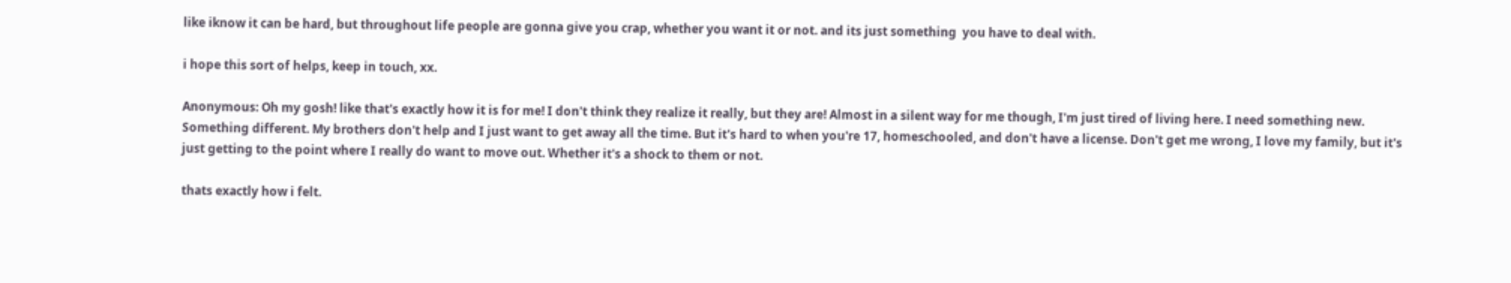like iknow it can be hard, but throughout life people are gonna give you crap, whether you want it or not. and its just something  you have to deal with.

i hope this sort of helps, keep in touch, xx.

Anonymous: Oh my gosh! like that's exactly how it is for me! I don't think they realize it really, but they are! Almost in a silent way for me though, I'm just tired of living here. I need something new. Something different. My brothers don't help and I just want to get away all the time. But it's hard to when you're 17, homeschooled, and don't have a license. Don't get me wrong, I love my family, but it's just getting to the point where I really do want to move out. Whether it's a shock to them or not.

thats exactly how i felt.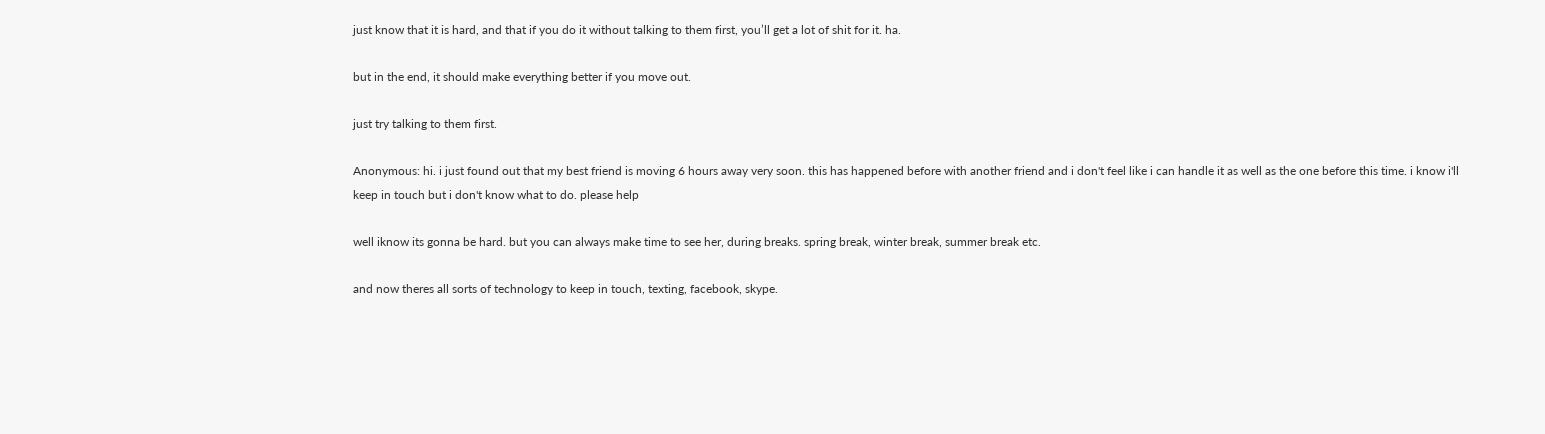just know that it is hard, and that if you do it without talking to them first, you’ll get a lot of shit for it. ha.

but in the end, it should make everything better if you move out.

just try talking to them first.

Anonymous: hi. i just found out that my best friend is moving 6 hours away very soon. this has happened before with another friend and i don't feel like i can handle it as well as the one before this time. i know i'll keep in touch but i don't know what to do. please help

well iknow its gonna be hard. but you can always make time to see her, during breaks. spring break, winter break, summer break etc.

and now theres all sorts of technology to keep in touch, texting, facebook, skype.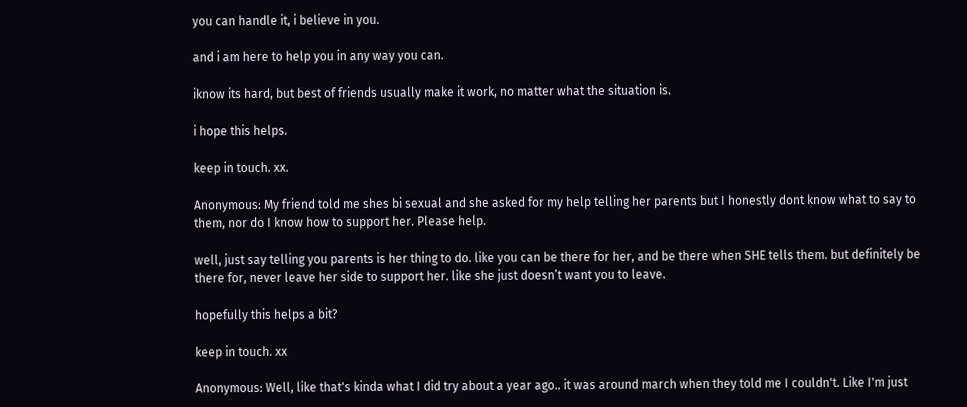you can handle it, i believe in you.

and i am here to help you in any way you can.

iknow its hard, but best of friends usually make it work, no matter what the situation is.

i hope this helps.

keep in touch. xx.

Anonymous: My friend told me shes bi sexual and she asked for my help telling her parents but I honestly dont know what to say to them, nor do I know how to support her. Please help.

well, just say telling you parents is her thing to do. like you can be there for her, and be there when SHE tells them. but definitely be there for, never leave her side to support her. like she just doesn’t want you to leave.

hopefully this helps a bit?

keep in touch. xx

Anonymous: Well, like that's kinda what I did try about a year ago.. it was around march when they told me I couldn't. Like I'm just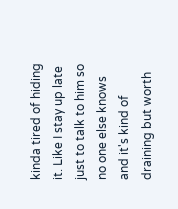kinda tired of hiding it. Like I stay up late just to talk to him so no one else knows and it's kind of draining but worth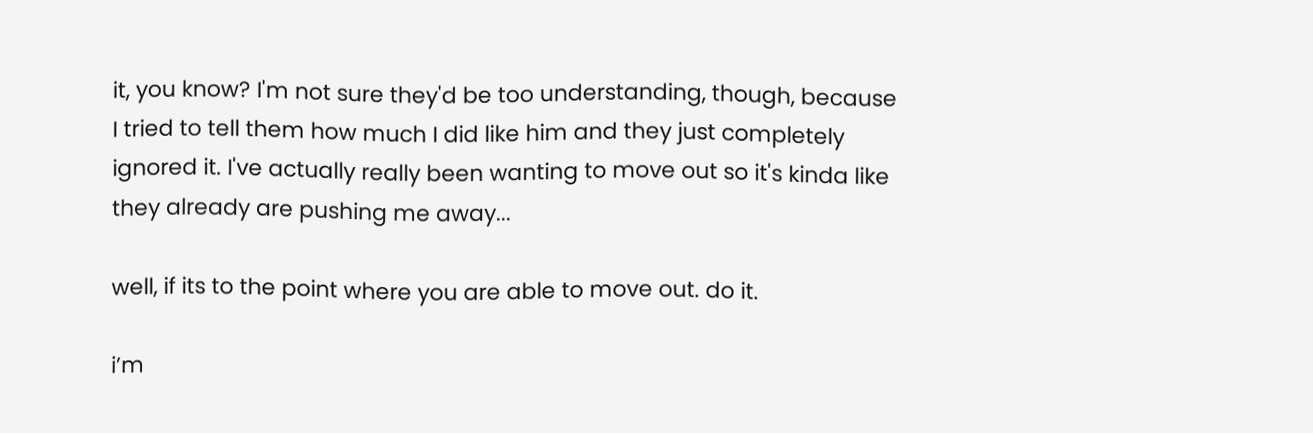it, you know? I'm not sure they'd be too understanding, though, because I tried to tell them how much I did like him and they just completely ignored it. I've actually really been wanting to move out so it's kinda like they already are pushing me away...

well, if its to the point where you are able to move out. do it.

i’m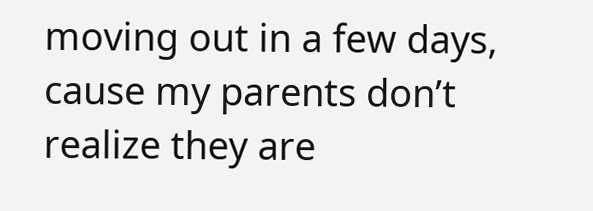moving out in a few days, cause my parents don’t realize they are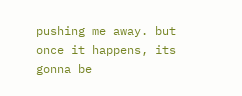pushing me away. but once it happens, its gonna be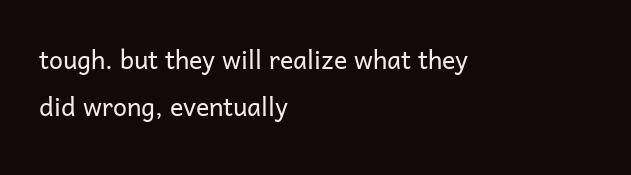tough. but they will realize what they did wrong, eventually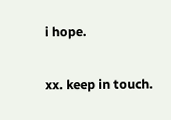i hope.

xx. keep in touch.